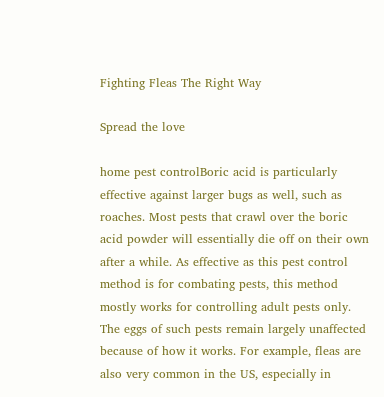Fighting Fleas The Right Way

Spread the love

home pest controlBoric acid is particularly effective against larger bugs as well, such as roaches. Most pests that crawl over the boric acid powder will essentially die off on their own after a while. As effective as this pest control method is for combating pests, this method mostly works for controlling adult pests only. The eggs of such pests remain largely unaffected because of how it works. For example, fleas are also very common in the US, especially in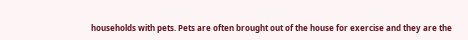households with pets. Pets are often brought out of the house for exercise and they are the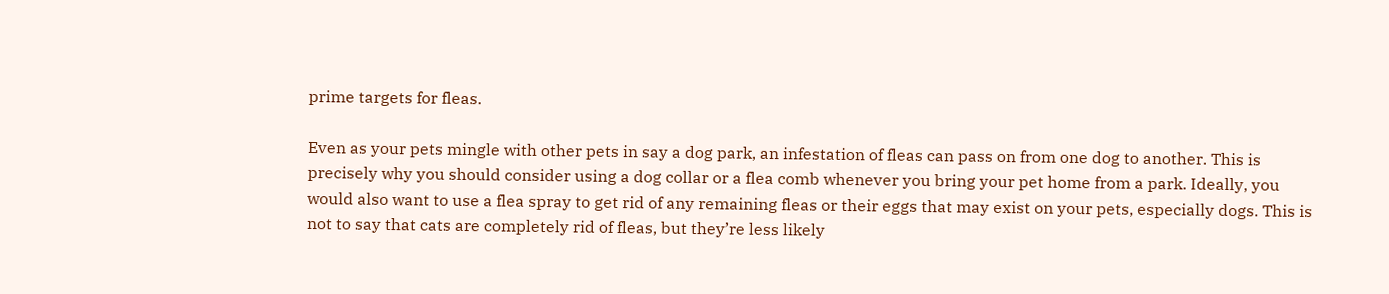prime targets for fleas.

Even as your pets mingle with other pets in say a dog park, an infestation of fleas can pass on from one dog to another. This is precisely why you should consider using a dog collar or a flea comb whenever you bring your pet home from a park. Ideally, you would also want to use a flea spray to get rid of any remaining fleas or their eggs that may exist on your pets, especially dogs. This is not to say that cats are completely rid of fleas, but they’re less likely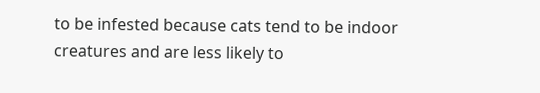to be infested because cats tend to be indoor creatures and are less likely to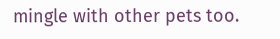mingle with other pets too.